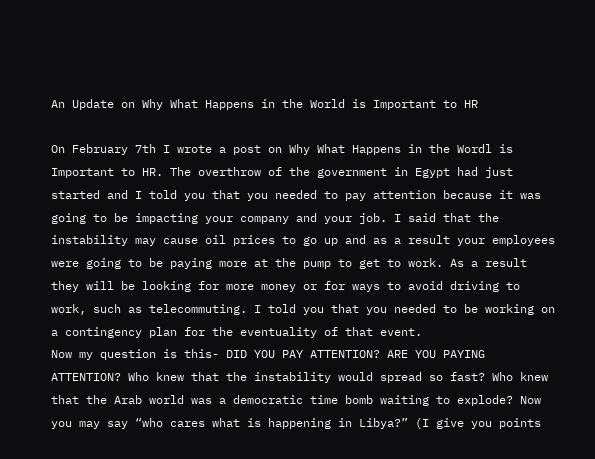An Update on Why What Happens in the World is Important to HR

On February 7th I wrote a post on Why What Happens in the Wordl is Important to HR. The overthrow of the government in Egypt had just started and I told you that you needed to pay attention because it was going to be impacting your company and your job. I said that the instability may cause oil prices to go up and as a result your employees were going to be paying more at the pump to get to work. As a result they will be looking for more money or for ways to avoid driving to work, such as telecommuting. I told you that you needed to be working on a contingency plan for the eventuality of that event.
Now my question is this- DID YOU PAY ATTENTION? ARE YOU PAYING ATTENTION? Who knew that the instability would spread so fast? Who knew that the Arab world was a democratic time bomb waiting to explode? Now you may say “who cares what is happening in Libya?” (I give you points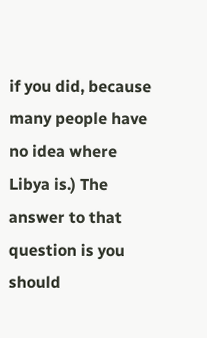if you did, because many people have no idea where Libya is.) The answer to that question is you should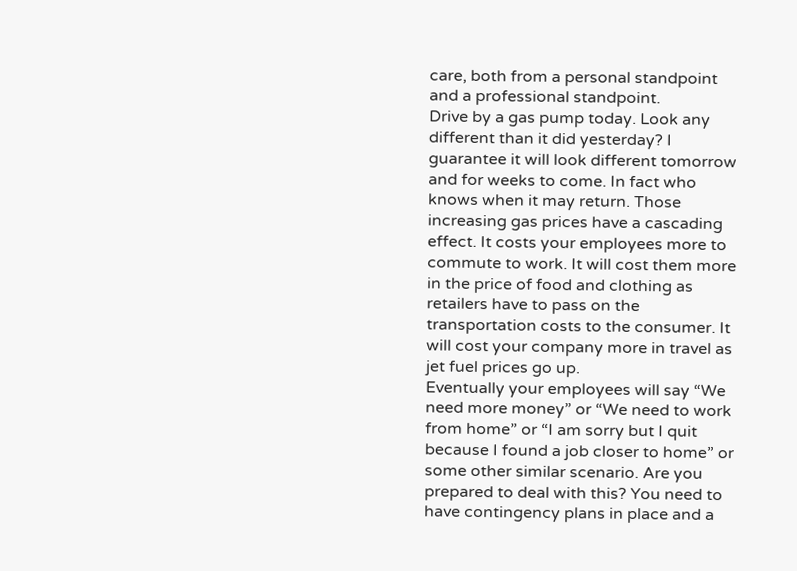care, both from a personal standpoint and a professional standpoint.
Drive by a gas pump today. Look any different than it did yesterday? I guarantee it will look different tomorrow and for weeks to come. In fact who knows when it may return. Those increasing gas prices have a cascading effect. It costs your employees more to commute to work. It will cost them more in the price of food and clothing as retailers have to pass on the transportation costs to the consumer. It will cost your company more in travel as jet fuel prices go up.
Eventually your employees will say “We need more money” or “We need to work from home” or “I am sorry but I quit because I found a job closer to home” or some other similar scenario. Are you prepared to deal with this? You need to have contingency plans in place and a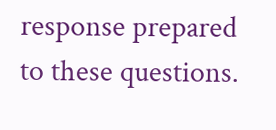response prepared to these questions.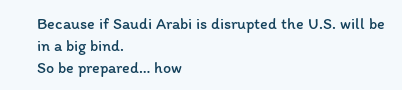Because if Saudi Arabi is disrupted the U.S. will be in a big bind.
So be prepared… how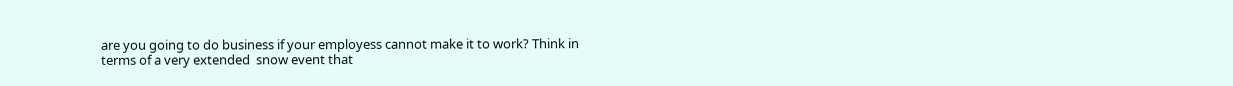are you going to do business if your employess cannot make it to work? Think in terms of a very extended  snow event that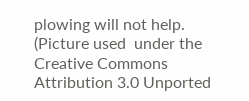plowing will not help.
(Picture used  under the Creative Commons Attribution 3.0 Unported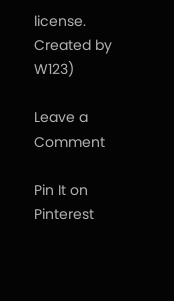license. Created by W123)

Leave a Comment

Pin It on Pinterest